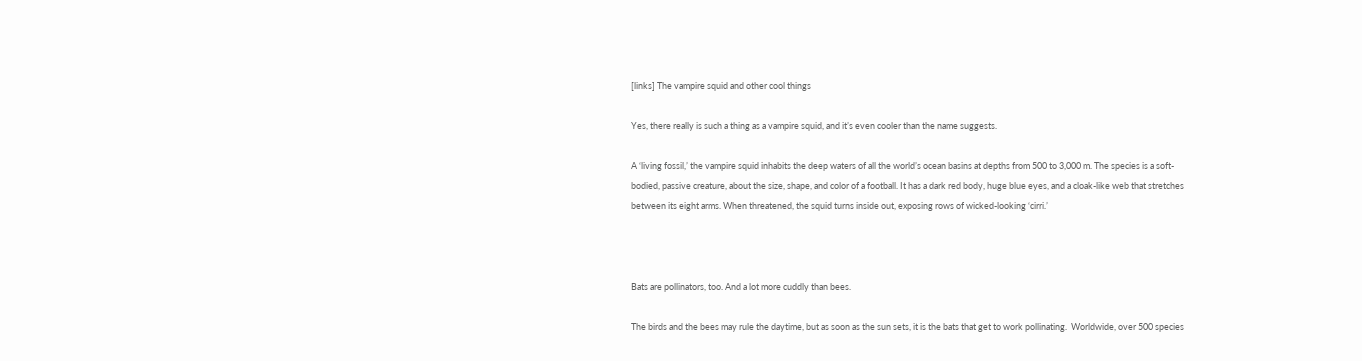[links] The vampire squid and other cool things

Yes, there really is such a thing as a vampire squid, and it’s even cooler than the name suggests.

A ‘living fossil,’ the vampire squid inhabits the deep waters of all the world’s ocean basins at depths from 500 to 3,000 m. The species is a soft-bodied, passive creature, about the size, shape, and color of a football. It has a dark red body, huge blue eyes, and a cloak-like web that stretches between its eight arms. When threatened, the squid turns inside out, exposing rows of wicked-looking ‘cirri.’



Bats are pollinators, too. And a lot more cuddly than bees.

The birds and the bees may rule the daytime, but as soon as the sun sets, it is the bats that get to work pollinating.  Worldwide, over 500 species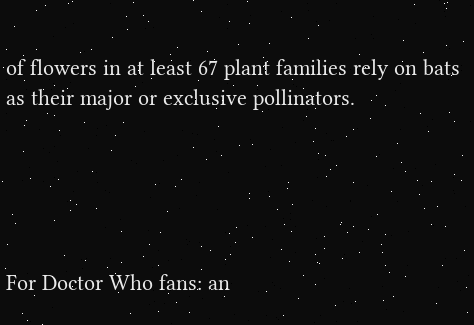of flowers in at least 67 plant families rely on bats as their major or exclusive pollinators.





For Doctor Who fans: an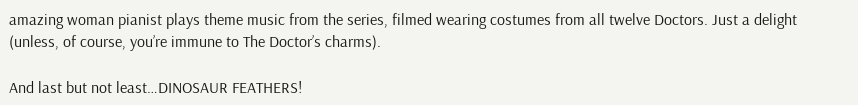amazing woman pianist plays theme music from the series, filmed wearing costumes from all twelve Doctors. Just a delight (unless, of course, you’re immune to The Doctor’s charms).

And last but not least…DINOSAUR FEATHERS!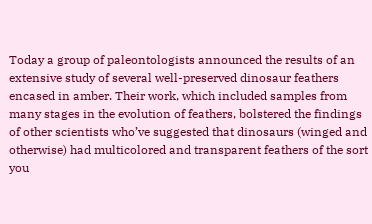Today a group of paleontologists announced the results of an extensive study of several well-preserved dinosaur feathers encased in amber. Their work, which included samples from many stages in the evolution of feathers, bolstered the findings of other scientists who’ve suggested that dinosaurs (winged and otherwise) had multicolored and transparent feathers of the sort you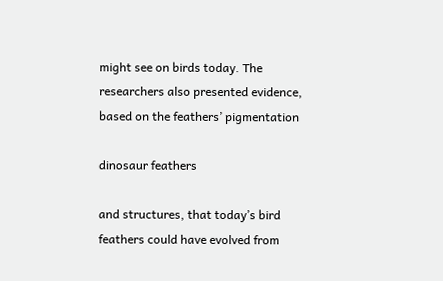might see on birds today. The researchers also presented evidence, based on the feathers’ pigmentation

dinosaur feathers

and structures, that today’s bird feathers could have evolved from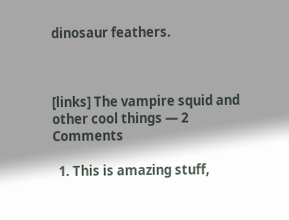dinosaur feathers.



[links] The vampire squid and other cool things — 2 Comments

  1. This is amazing stuff,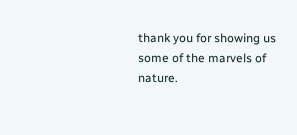thank you for showing us some of the marvels of nature.